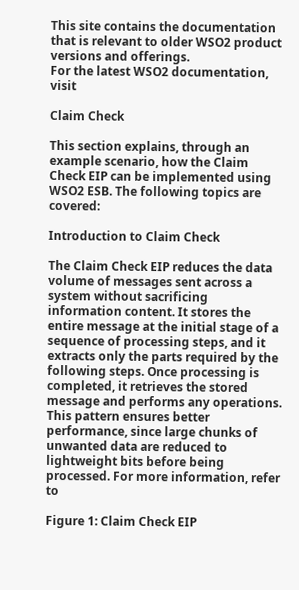This site contains the documentation that is relevant to older WSO2 product versions and offerings.
For the latest WSO2 documentation, visit

Claim Check

This section explains, through an example scenario, how the Claim Check EIP can be implemented using WSO2 ESB. The following topics are covered:

Introduction to Claim Check

The Claim Check EIP reduces the data volume of messages sent across a system without sacrificing information content. It stores the entire message at the initial stage of a sequence of processing steps, and it extracts only the parts required by the following steps. Once processing is completed, it retrieves the stored message and performs any operations. This pattern ensures better performance, since large chunks of unwanted data are reduced to lightweight bits before being processed. For more information, refer to

Figure 1: Claim Check EIP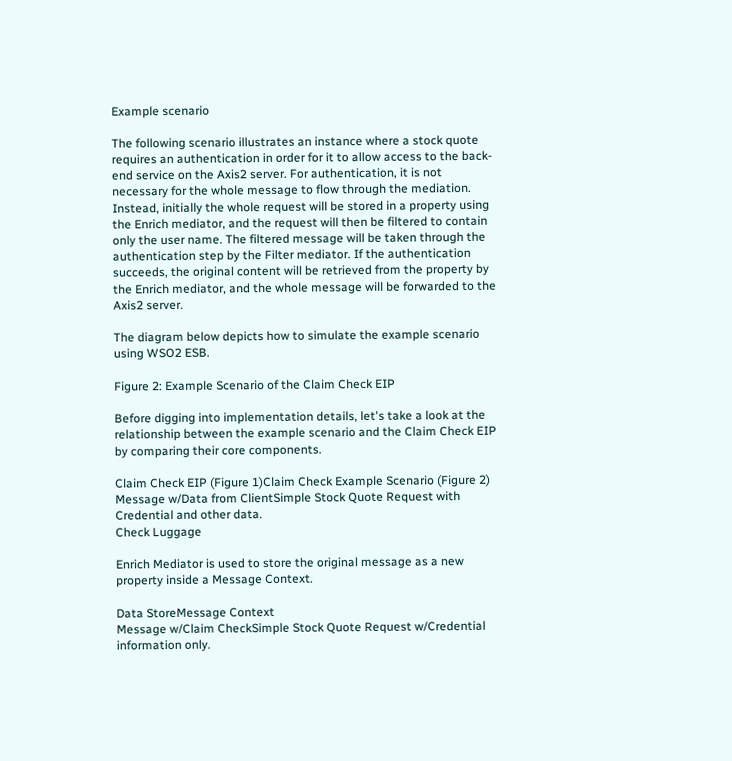Example scenario

The following scenario illustrates an instance where a stock quote requires an authentication in order for it to allow access to the back-end service on the Axis2 server. For authentication, it is not necessary for the whole message to flow through the mediation. Instead, initially the whole request will be stored in a property using the Enrich mediator, and the request will then be filtered to contain only the user name. The filtered message will be taken through the authentication step by the Filter mediator. If the authentication succeeds, the original content will be retrieved from the property by the Enrich mediator, and the whole message will be forwarded to the Axis2 server.

The diagram below depicts how to simulate the example scenario using WSO2 ESB.

Figure 2: Example Scenario of the Claim Check EIP

Before digging into implementation details, let's take a look at the relationship between the example scenario and the Claim Check EIP by comparing their core components.

Claim Check EIP (Figure 1)Claim Check Example Scenario (Figure 2)
Message w/Data from ClientSimple Stock Quote Request with Credential and other data.
Check Luggage

Enrich Mediator is used to store the original message as a new property inside a Message Context.

Data StoreMessage Context
Message w/Claim CheckSimple Stock Quote Request w/Credential information only.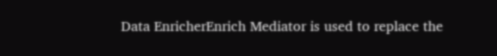Data EnricherEnrich Mediator is used to replace the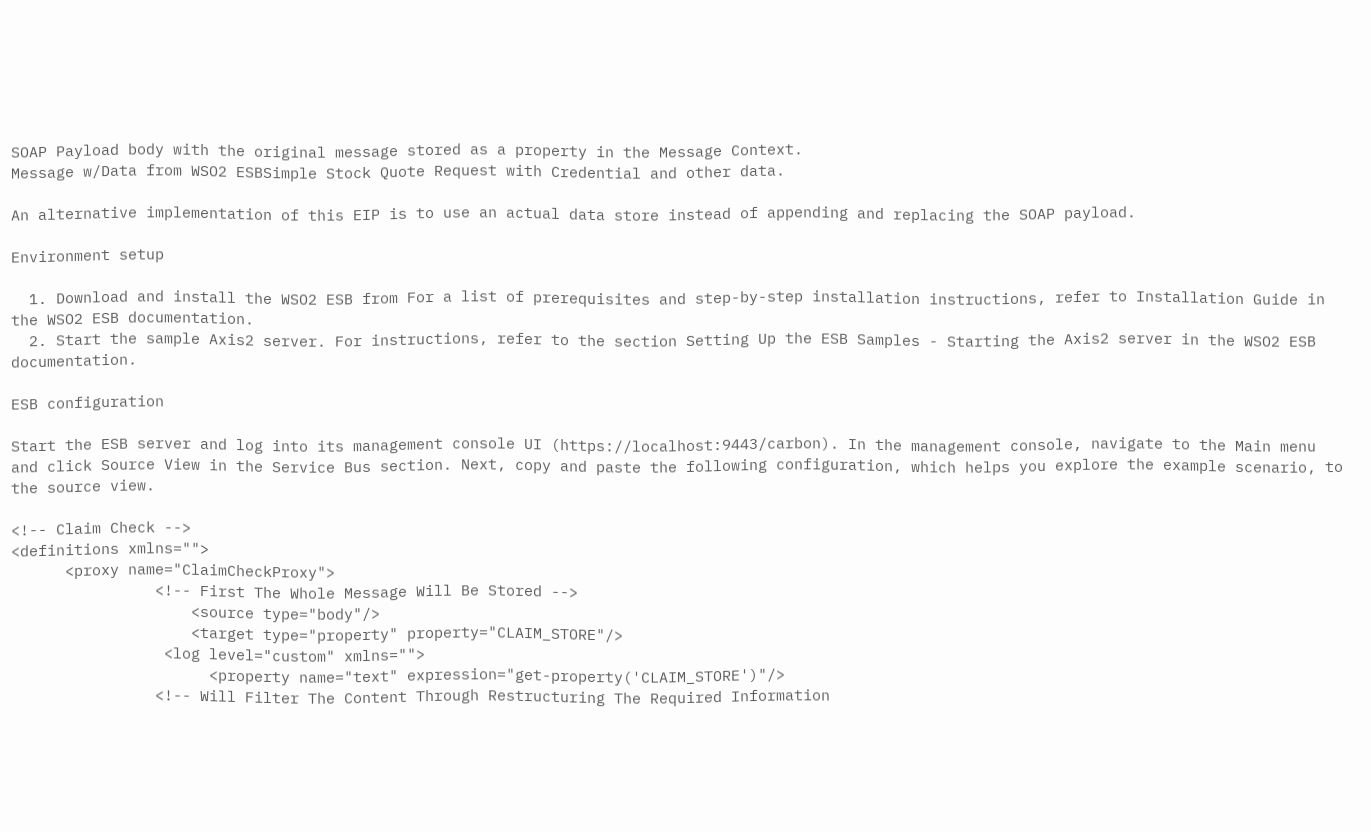SOAP Payload body with the original message stored as a property in the Message Context.
Message w/Data from WSO2 ESBSimple Stock Quote Request with Credential and other data.

An alternative implementation of this EIP is to use an actual data store instead of appending and replacing the SOAP payload.

Environment setup

  1. Download and install the WSO2 ESB from For a list of prerequisites and step-by-step installation instructions, refer to Installation Guide in the WSO2 ESB documentation.
  2. Start the sample Axis2 server. For instructions, refer to the section Setting Up the ESB Samples - Starting the Axis2 server in the WSO2 ESB documentation.

ESB configuration

Start the ESB server and log into its management console UI (https://localhost:9443/carbon). In the management console, navigate to the Main menu and click Source View in the Service Bus section. Next, copy and paste the following configuration, which helps you explore the example scenario, to the source view.

<!-- Claim Check -->
<definitions xmlns="">
      <proxy name="ClaimCheckProxy">
                <!-- First The Whole Message Will Be Stored -->
                    <source type="body"/>
                    <target type="property" property="CLAIM_STORE"/>
                 <log level="custom" xmlns="">
                      <property name="text" expression="get-property('CLAIM_STORE')"/>
                <!-- Will Filter The Content Through Restructuring The Required Information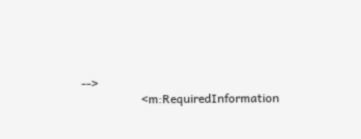-->
                    <m:RequiredInformation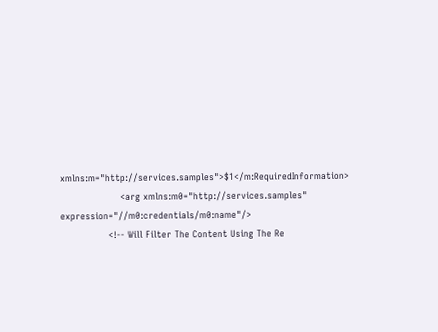xmlns:m="http://services.samples">$1</m:RequiredInformation>
                    <arg xmlns:m0="http://services.samples" expression="//m0:credentials/m0:name"/>
                <!-- Will Filter The Content Using The Re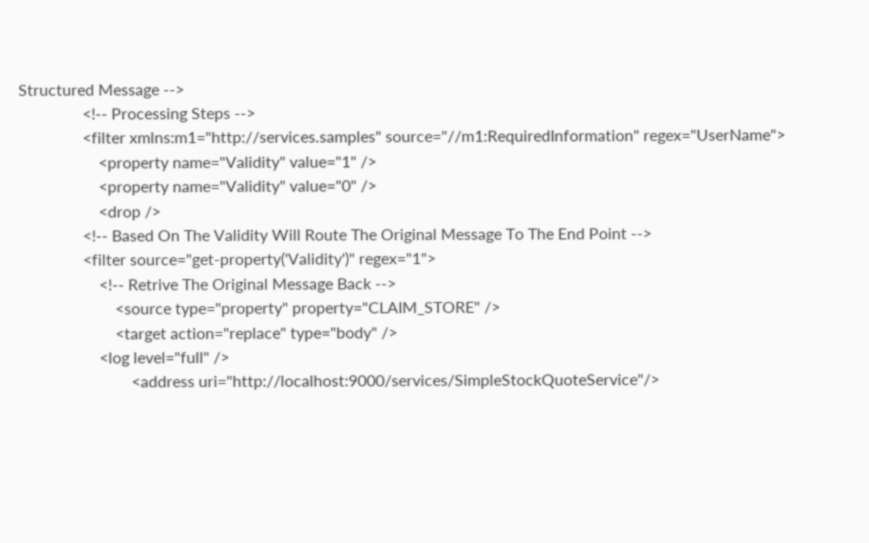Structured Message -->
                <!-- Processing Steps -->
                <filter xmlns:m1="http://services.samples" source="//m1:RequiredInformation" regex="UserName">
                    <property name="Validity" value="1" />
                    <property name="Validity" value="0" />
                    <drop />
                <!-- Based On The Validity Will Route The Original Message To The End Point -->
                <filter source="get-property('Validity')" regex="1">
                    <!-- Retrive The Original Message Back -->
                        <source type="property" property="CLAIM_STORE" />
                        <target action="replace" type="body" />
                    <log level="full" />
                            <address uri="http://localhost:9000/services/SimpleStockQuoteService"/>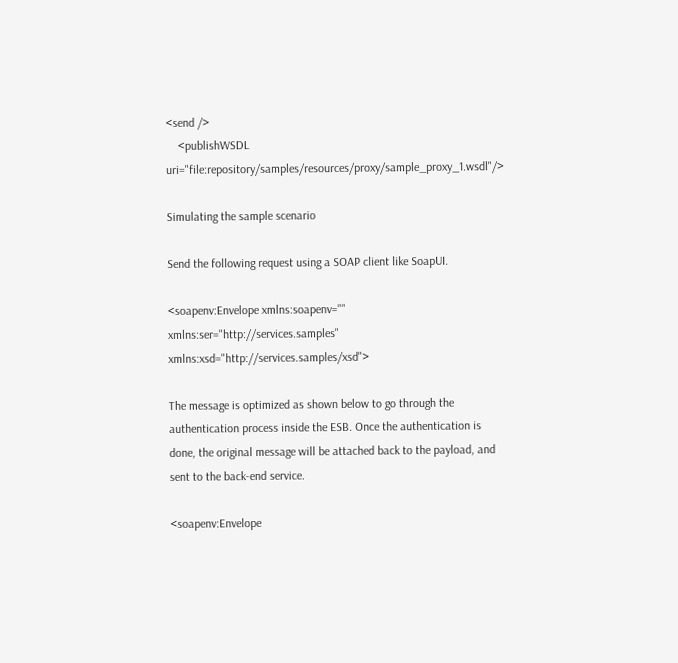<send />
    <publishWSDL uri="file:repository/samples/resources/proxy/sample_proxy_1.wsdl"/>

Simulating the sample scenario

Send the following request using a SOAP client like SoapUI.

<soapenv:Envelope xmlns:soapenv="" xmlns:ser="http://services.samples" xmlns:xsd="http://services.samples/xsd">

The message is optimized as shown below to go through the authentication process inside the ESB. Once the authentication is done, the original message will be attached back to the payload, and sent to the back-end service.

<soapenv:Envelope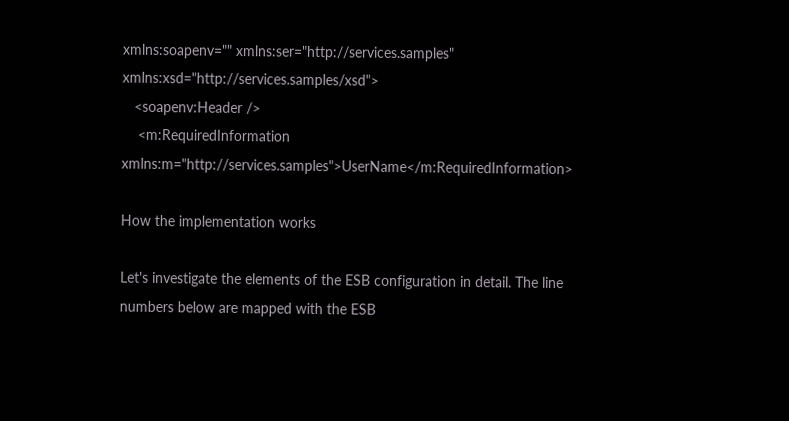xmlns:soapenv="" xmlns:ser="http://services.samples" xmlns:xsd="http://services.samples/xsd">
   <soapenv:Header />
    <m:RequiredInformation xmlns:m="http://services.samples">UserName</m:RequiredInformation>

How the implementation works

Let's investigate the elements of the ESB configuration in detail. The line numbers below are mapped with the ESB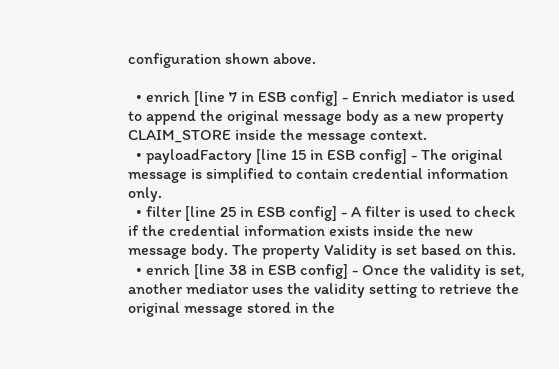configuration shown above.

  • enrich [line 7 in ESB config] - Enrich mediator is used to append the original message body as a new property CLAIM_STORE inside the message context.
  • payloadFactory [line 15 in ESB config] - The original message is simplified to contain credential information only.
  • filter [line 25 in ESB config] - A filter is used to check if the credential information exists inside the new message body. The property Validity is set based on this.
  • enrich [line 38 in ESB config] - Once the validity is set, another mediator uses the validity setting to retrieve the original message stored in the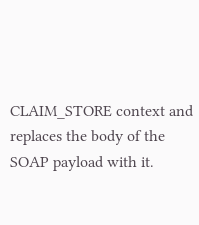CLAIM_STORE context and replaces the body of the SOAP payload with it.